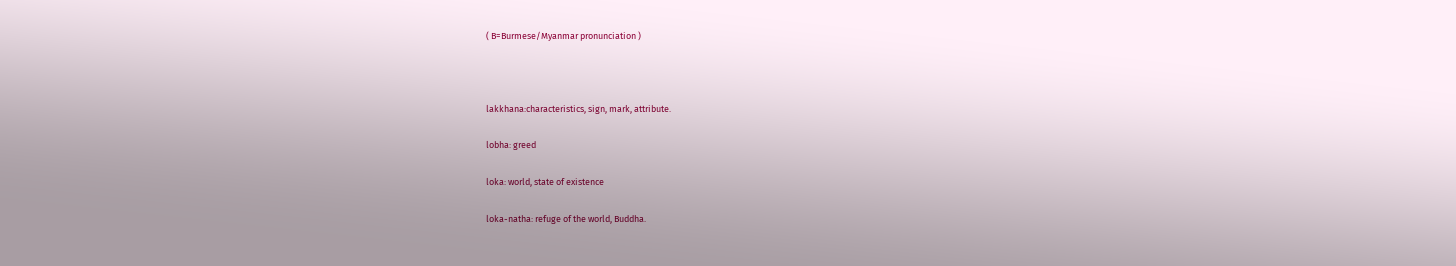( B=Burmese/Myanmar pronunciation )



lakkhana:characteristics, sign, mark, attribute.

lobha: greed

loka: world, state of existence

loka-natha: refuge of the world, Buddha.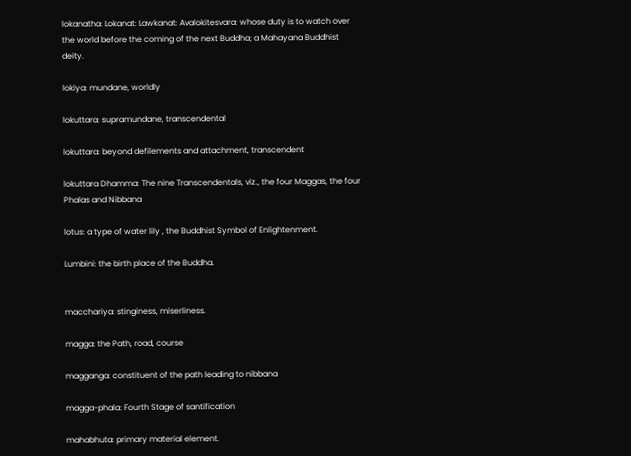lokanatha: Lokanat: Lawkanat: Avalokitesvara: whose duty is to watch over the world before the coming of the next Buddha; a Mahayana Buddhist deity.

lokiya: mundane, worldly

lokuttara: supramundane, transcendental

lokuttara: beyond defilements and attachment, transcendent

lokuttara Dhamma: The nine Transcendentals, viz., the four Maggas, the four Phalas and Nibbana

lotus: a type of water lily , the Buddhist Symbol of Enlightenment.

Lumbini: the birth place of the Buddha.


macchariya: stinginess, miserliness.

magga: the Path, road, course

magganga: constituent of the path leading to nibbana

magga-phala: Fourth Stage of santification

mahabhuta: primary material element.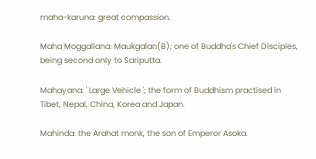maha-karuna: great compassion.

Maha Moggallana: Maukgalan(B); one of Buddha's Chief Disciples, being second only to Sariputta.

Mahayana: ' Large Vehicle '; the form of Buddhism practised in Tibet, Nepal, China, Korea and Japan.

Mahinda: the Arahat monk, the son of Emperor Asoka.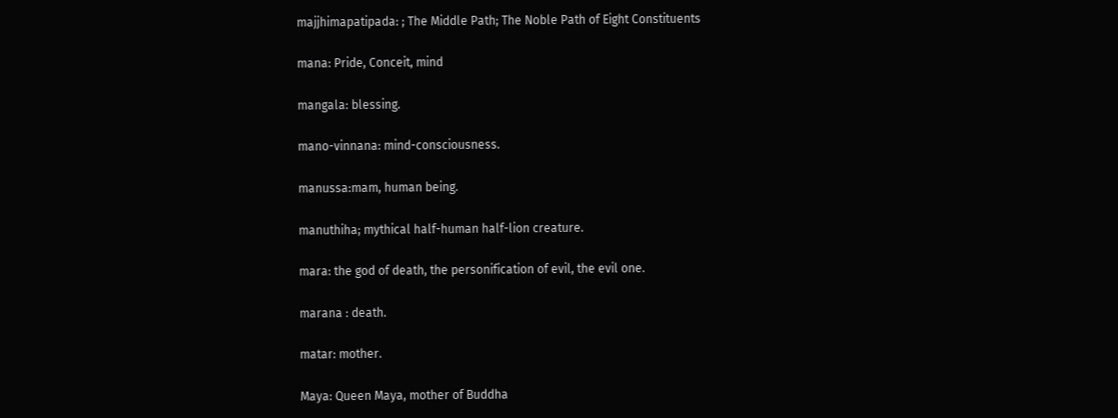majjhimapatipada: ; The Middle Path; The Noble Path of Eight Constituents

mana: Pride, Conceit, mind

mangala: blessing.

mano-vinnana: mind-consciousness.

manussa:mam, human being.

manuthiha; mythical half-human half-lion creature.

mara: the god of death, the personification of evil, the evil one.

marana : death.

matar: mother.

Maya: Queen Maya, mother of Buddha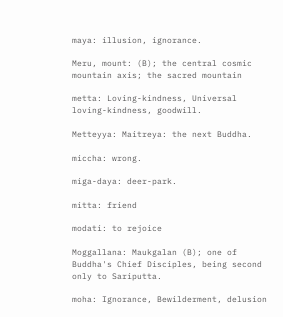maya: illusion, ignorance.

Meru, mount: (B); the central cosmic mountain axis; the sacred mountain

metta: Loving-kindness, Universal loving-kindness, goodwill.

Metteyya: Maitreya: the next Buddha.

miccha: wrong.

miga-daya: deer-park.

mitta: friend

modati: to rejoice

Moggallana: Maukgalan (B); one of Buddha's Chief Disciples, being second only to Sariputta.

moha: Ignorance, Bewilderment, delusion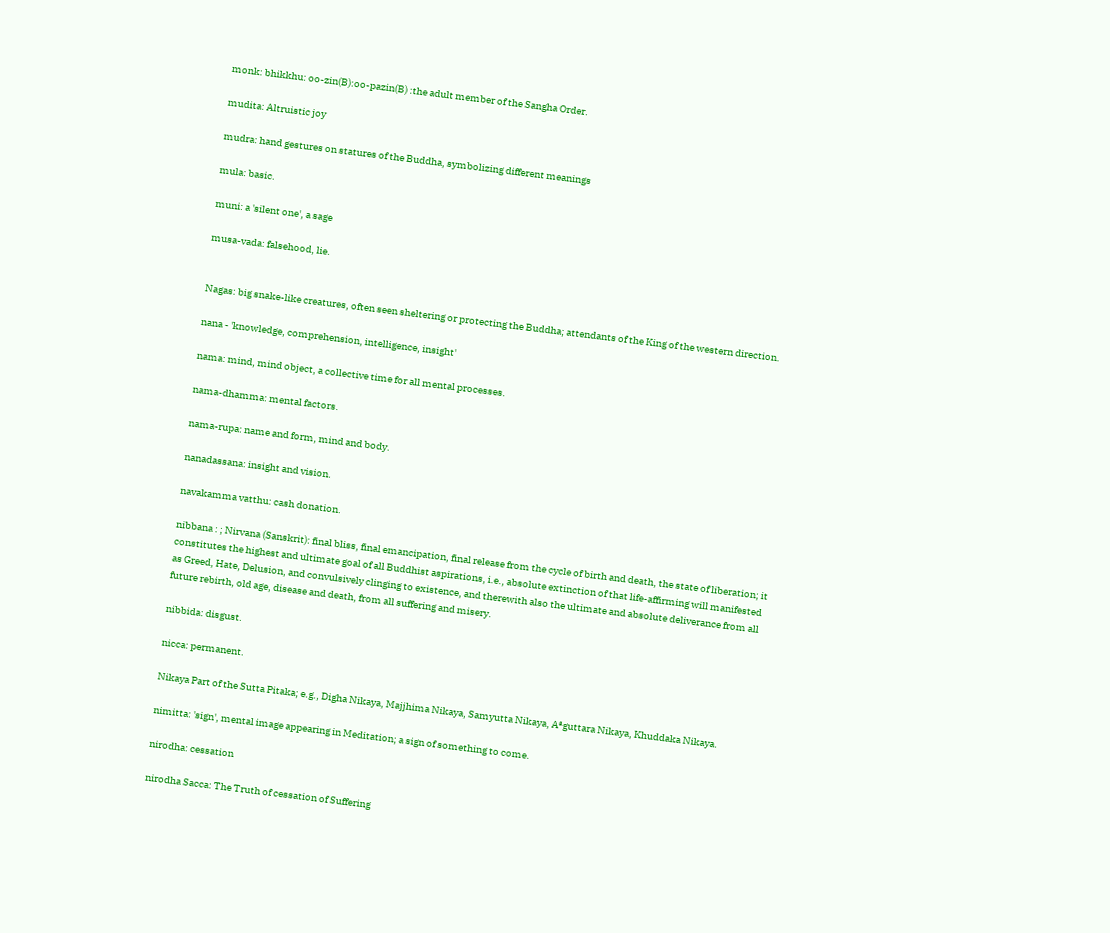monk: bhikkhu: oo-zin(B):oo-pazin(B) :the adult member of the Sangha Order.

mudita: Altruistic joy

mudra: hand gestures on statures of the Buddha, symbolizing different meanings

mula: basic.

muni: a 'silent one', a sage

musa-vada: falsehood, lie.


Nagas: big snake-like creatures, often seen sheltering or protecting the Buddha; attendants of the King of the western direction.

nana - 'knowledge, comprehension, intelligence, insight'

nama: mind, mind object, a collective time for all mental processes.

nama-dhamma: mental factors.

nama-rupa: name and form, mind and body.

nanadassana: insight and vision.

navakamma vatthu: cash donation.

nibbana : ; Nirvana (Sanskrit): final bliss, final emancipation, final release from the cycle of birth and death, the state of liberation; it constitutes the highest and ultimate goal of all Buddhist aspirations, i.e., absolute extinction of that life-affirming will manifested as Greed, Hate, Delusion, and convulsively clinging to existence, and therewith also the ultimate and absolute deliverance from all future rebirth, old age, disease and death, from all suffering and misery.

nibbida: disgust.

nicca: permanent.

Nikaya Part of the Sutta Pitaka; e.g., Digha Nikaya, Majjhima Nikaya, Samyutta Nikaya, Aªguttara Nikaya, Khuddaka Nikaya.

nimitta: 'sign', mental image appearing in Meditation; a sign of something to come.

nirodha: cessation

nirodha Sacca: The Truth of cessation of Suffering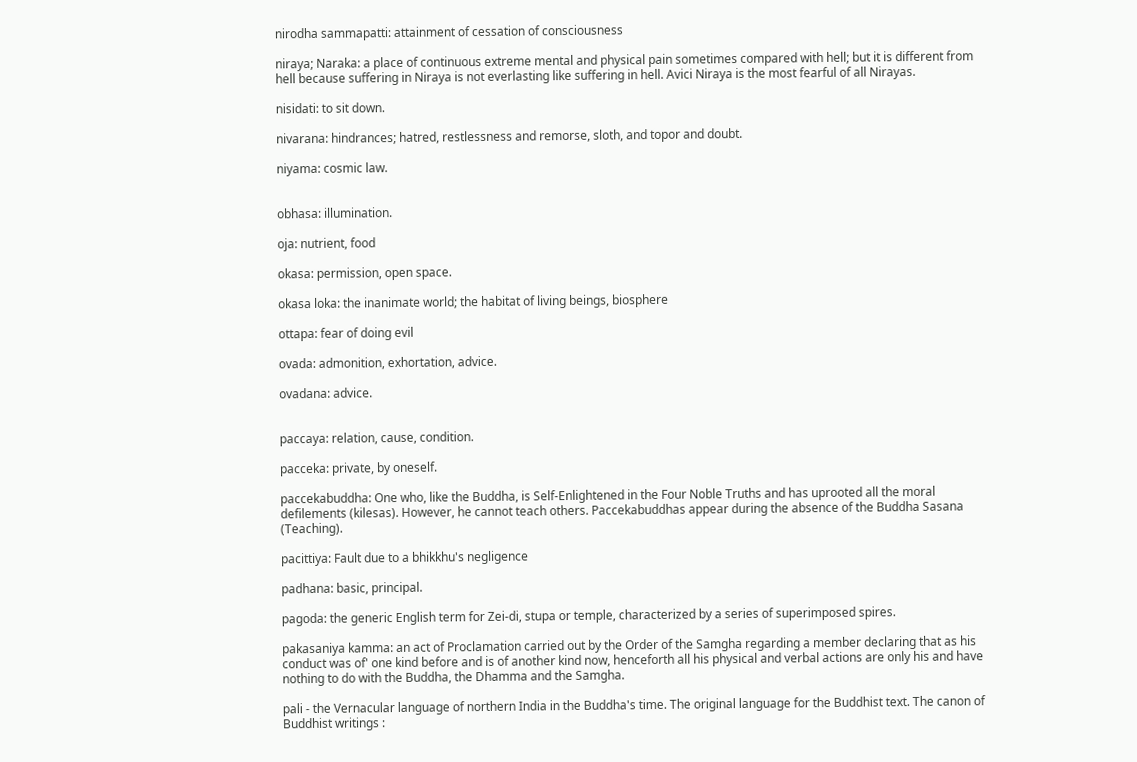nirodha sammapatti: attainment of cessation of consciousness

niraya; Naraka: a place of continuous extreme mental and physical pain sometimes compared with hell; but it is different from hell because suffering in Niraya is not everlasting like suffering in hell. Avici Niraya is the most fearful of all Nirayas.

nisidati: to sit down.

nivarana: hindrances; hatred, restlessness and remorse, sloth, and topor and doubt.

niyama: cosmic law.


obhasa: illumination.

oja: nutrient, food

okasa: permission, open space.

okasa loka: the inanimate world; the habitat of living beings, biosphere

ottapa: fear of doing evil

ovada: admonition, exhortation, advice.

ovadana: advice.


paccaya: relation, cause, condition.

pacceka: private, by oneself.

paccekabuddha: One who, like the Buddha, is Self-Enlightened in the Four Noble Truths and has uprooted all the moral defilements (kilesas). However, he cannot teach others. Paccekabuddhas appear during the absence of the Buddha Sasana (Teaching).

pacittiya: Fault due to a bhikkhu's negligence

padhana: basic, principal.

pagoda: the generic English term for Zei-di, stupa or temple, characterized by a series of superimposed spires.

pakasaniya kamma: an act of Proclamation carried out by the Order of the Samgha regarding a member declaring that as his conduct was of' one kind before and is of another kind now, henceforth all his physical and verbal actions are only his and have nothing to do with the Buddha, the Dhamma and the Samgha.

pali - the Vernacular language of northern India in the Buddha's time. The original language for the Buddhist text. The canon of Buddhist writings :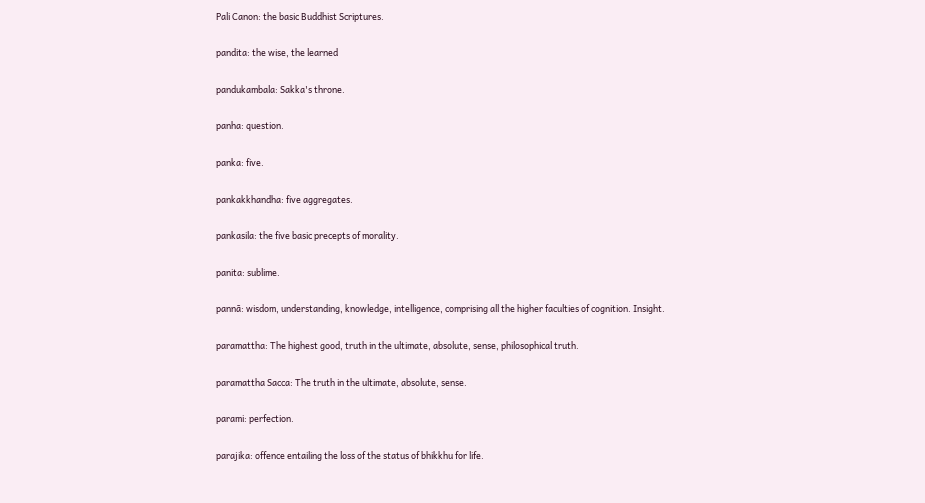Pali Canon: the basic Buddhist Scriptures.

pandita: the wise, the learned

pandukambala: Sakka's throne.

panha: question.

panka: five.

pankakkhandha: five aggregates.

pankasila: the five basic precepts of morality.

panita: sublime.

pannã: wisdom, understanding, knowledge, intelligence, comprising all the higher faculties of cognition. Insight.

paramattha: The highest good, truth in the ultimate, absolute, sense, philosophical truth.

paramattha Sacca: The truth in the ultimate, absolute, sense.

parami: perfection.

parajika: offence entailing the loss of the status of bhikkhu for life.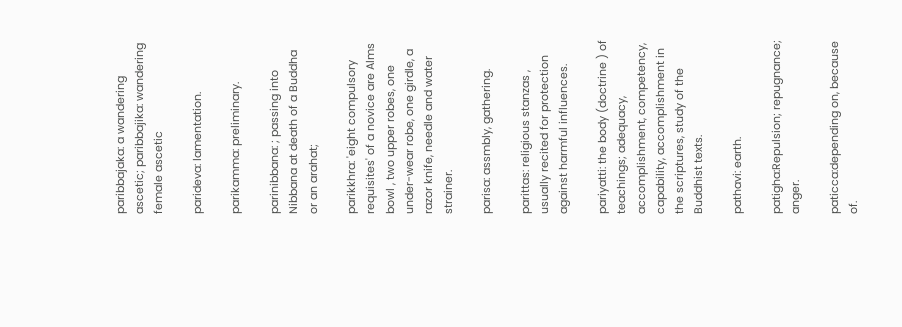paribbajaka: a wandering ascetic; paribbajika: wandering female ascetic

parideva: lamentation.

parikamma: preliminary.

parinibbana: ; passing into Nibbana at death of a Buddha or an arahat;

parikkhra: 'eight compulsory requisites' of a novice are Alms bowl , two upper robes, one under-wear robe, one girdle, a razor knife, needle and water strainer.

parisa: assmbly, gathering.

parittas: religious stanzas , usually recited for protection against harmful influences.

pariyatti: the body (doctrine ) of teachings; adequacy, accomplishment, competency, capability, accomplishment in the scriptures, study of the Buddhist texts.

pathavi: earth.

patigha:Repulsion; repugnance; anger.

paticca:depending on, because of.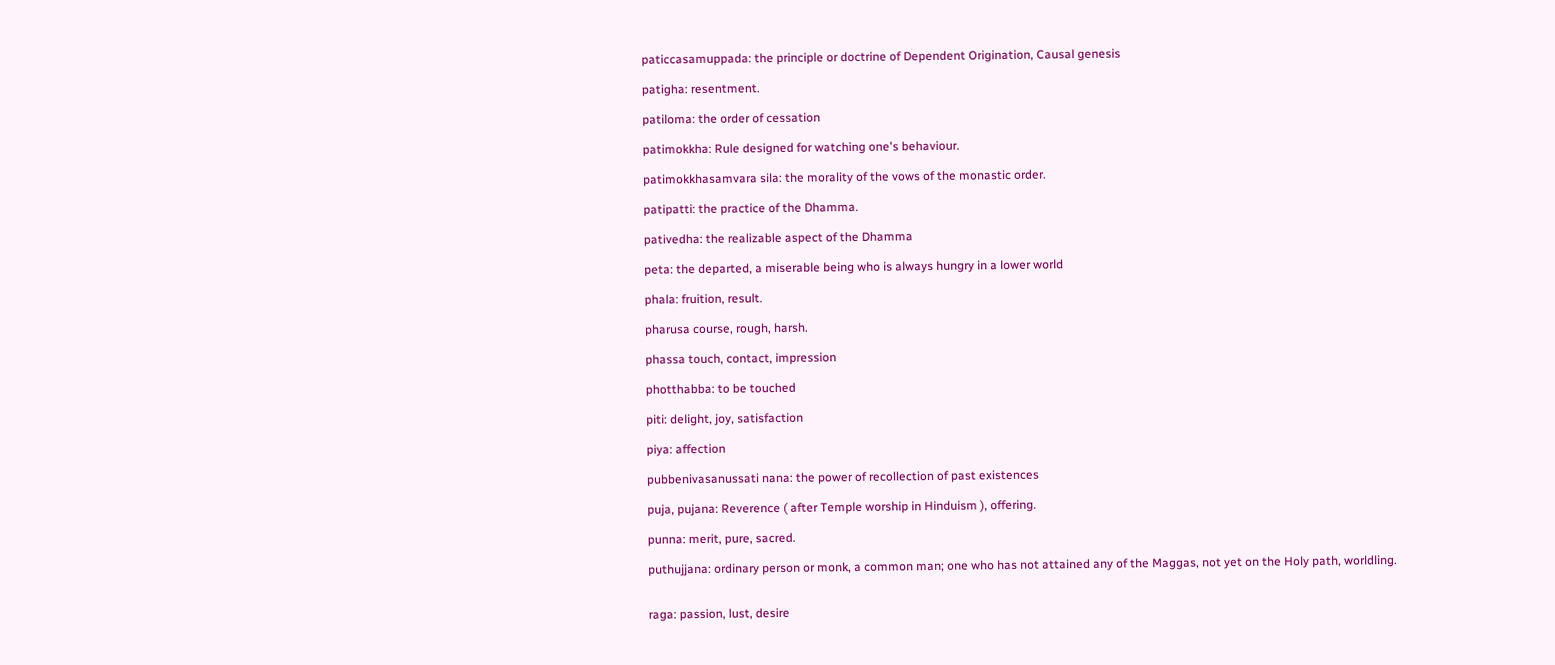paticcasamuppada: the principle or doctrine of Dependent Origination, Causal genesis

patigha: resentment.

patiloma: the order of cessation

patimokkha: Rule designed for watching one's behaviour.

patimokkhasamvara sila: the morality of the vows of the monastic order.

patipatti: the practice of the Dhamma.

pativedha: the realizable aspect of the Dhamma

peta: the departed, a miserable being who is always hungry in a lower world

phala: fruition, result.

pharusa course, rough, harsh.

phassa touch, contact, impression

photthabba: to be touched

piti: delight, joy, satisfaction

piya: affection

pubbenivasanussati nana: the power of recollection of past existences

puja, pujana: Reverence ( after Temple worship in Hinduism ), offering.

punna: merit, pure, sacred.

puthujjana: ordinary person or monk, a common man; one who has not attained any of the Maggas, not yet on the Holy path, worldling.


raga: passion, lust, desire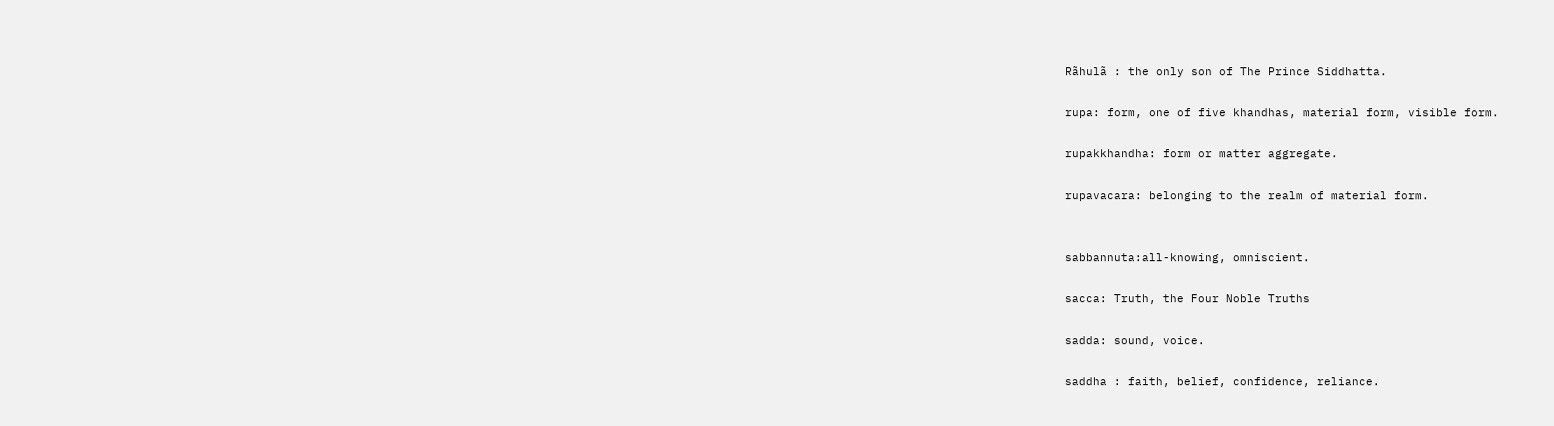Rãhulã : the only son of The Prince Siddhatta.

rupa: form, one of five khandhas, material form, visible form.

rupakkhandha: form or matter aggregate.

rupavacara: belonging to the realm of material form.


sabbannuta:all-knowing, omniscient.

sacca: Truth, the Four Noble Truths

sadda: sound, voice.

saddha : faith, belief, confidence, reliance.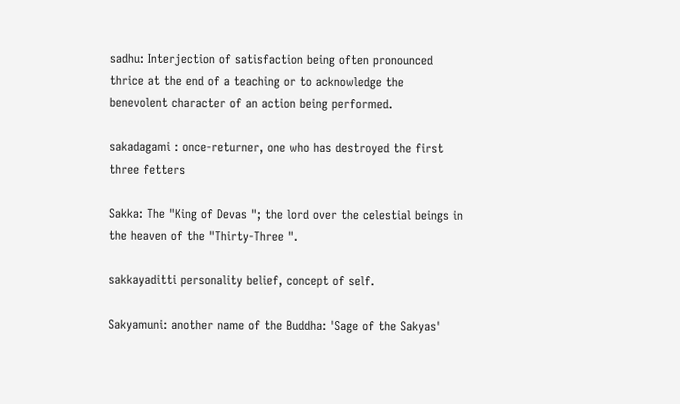sadhu: Interjection of satisfaction being often pronounced thrice at the end of a teaching or to acknowledge the benevolent character of an action being performed.

sakadagami : once-returner, one who has destroyed the first three fetters

Sakka: The "King of Devas "; the lord over the celestial beings in the heaven of the "Thirty-Three ".

sakkayaditti personality belief, concept of self.

Sakyamuni: another name of the Buddha: 'Sage of the Sakyas'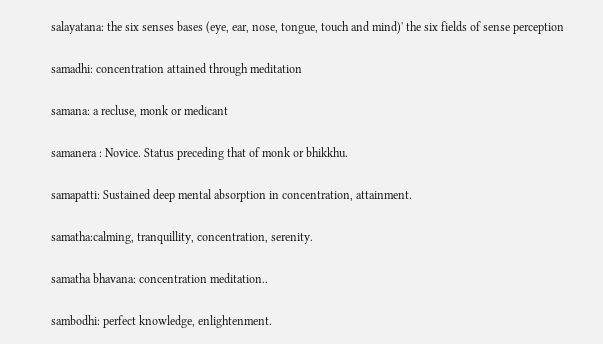salayatana: the six senses bases (eye, ear, nose, tongue, touch and mind)' the six fields of sense perception

samadhi: concentration attained through meditation

samana: a recluse, monk or medicant

samanera : Novice. Status preceding that of monk or bhikkhu.

samapatti: Sustained deep mental absorption in concentration, attainment.

samatha:calming, tranquillity, concentration, serenity.

samatha bhavana: concentration meditation..

sambodhi: perfect knowledge, enlightenment.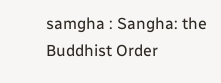samgha : Sangha: the Buddhist Order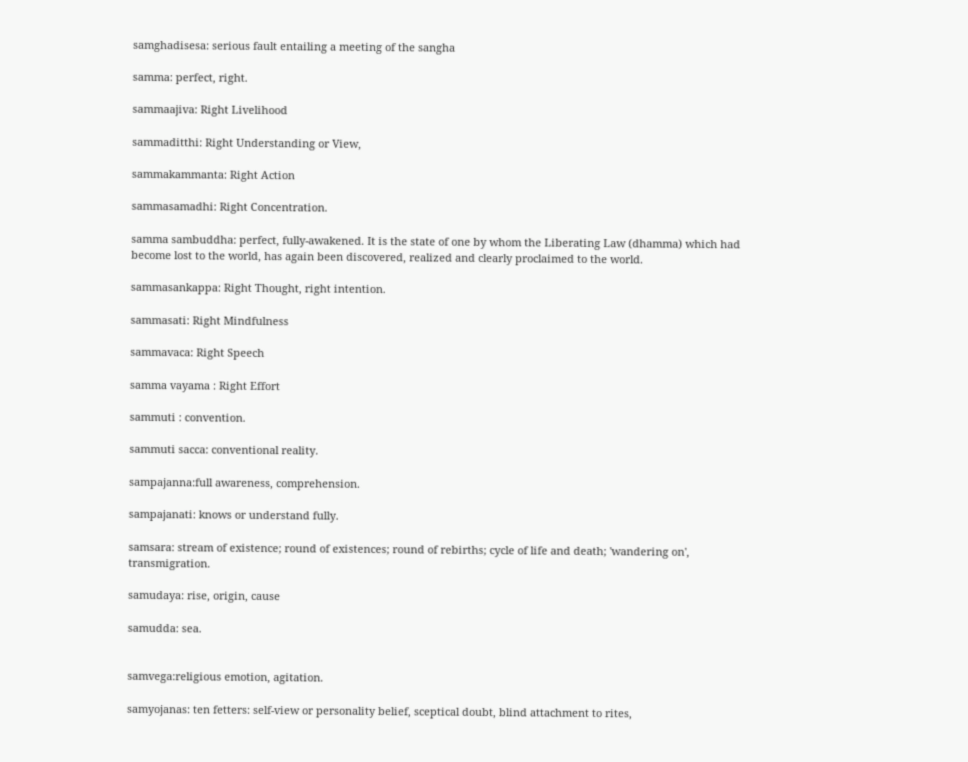samghadisesa: serious fault entailing a meeting of the sangha

samma: perfect, right.

sammaajiva: Right Livelihood

sammaditthi: Right Understanding or View,

sammakammanta: Right Action

sammasamadhi: Right Concentration.

samma sambuddha: perfect, fully-awakened. It is the state of one by whom the Liberating Law (dhamma) which had become lost to the world, has again been discovered, realized and clearly proclaimed to the world.

sammasankappa: Right Thought, right intention.

sammasati: Right Mindfulness

sammavaca: Right Speech

samma vayama : Right Effort

sammuti : convention.

sammuti sacca: conventional reality.

sampajanna:full awareness, comprehension.

sampajanati: knows or understand fully.

samsara: stream of existence; round of existences; round of rebirths; cycle of life and death; 'wandering on', transmigration.

samudaya: rise, origin, cause

samudda: sea.


samvega:religious emotion, agitation.

samyojanas: ten fetters: self-view or personality belief, sceptical doubt, blind attachment to rites,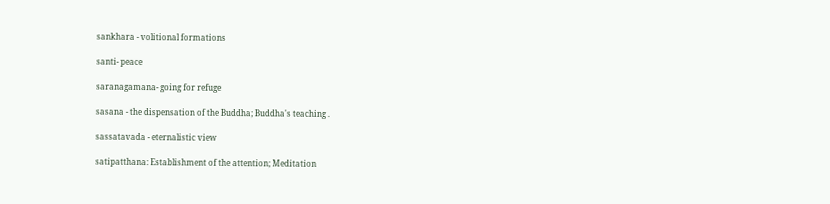sankhara - volitional formations

santi- peace

saranagamana- going for refuge

sasana - the dispensation of the Buddha; Buddha's teaching .

sassatavada - eternalistic view

satipatthana: Establishment of the attention; Meditation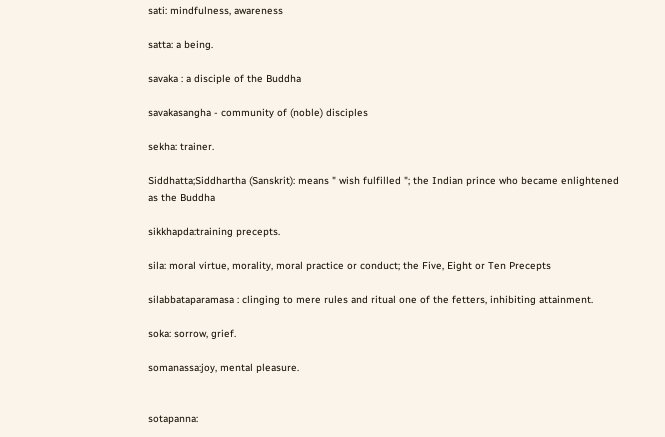sati: mindfulness, awareness

satta: a being.

savaka : a disciple of the Buddha

savakasangha - community of (noble) disciples

sekha: trainer.

Siddhatta;Siddhartha (Sanskrit): means " wish fulfilled "; the Indian prince who became enlightened as the Buddha

sikkhapda:training precepts.

sila: moral virtue, morality, moral practice or conduct; the Five, Eight or Ten Precepts

silabbataparamasa : clinging to mere rules and ritual one of the fetters, inhibiting attainment.

soka: sorrow, grief.

somanassa:joy, mental pleasure.


sotapanna: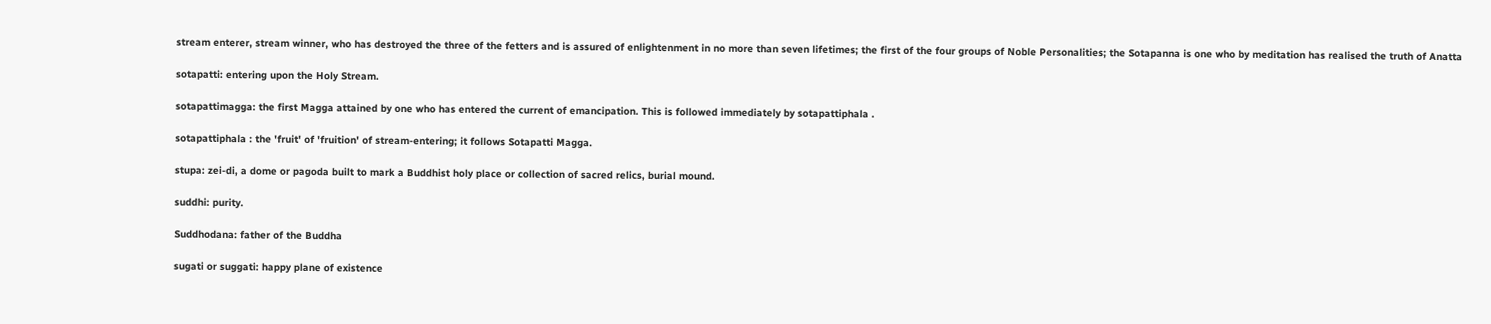stream enterer, stream winner, who has destroyed the three of the fetters and is assured of enlightenment in no more than seven lifetimes; the first of the four groups of Noble Personalities; the Sotapanna is one who by meditation has realised the truth of Anatta

sotapatti: entering upon the Holy Stream.

sotapattimagga: the first Magga attained by one who has entered the current of emancipation. This is followed immediately by sotapattiphala .

sotapattiphala : the 'fruit' of 'fruition' of stream-entering; it follows Sotapatti Magga.

stupa: zei-di, a dome or pagoda built to mark a Buddhist holy place or collection of sacred relics, burial mound.

suddhi: purity.

Suddhodana: father of the Buddha

sugati or suggati: happy plane of existence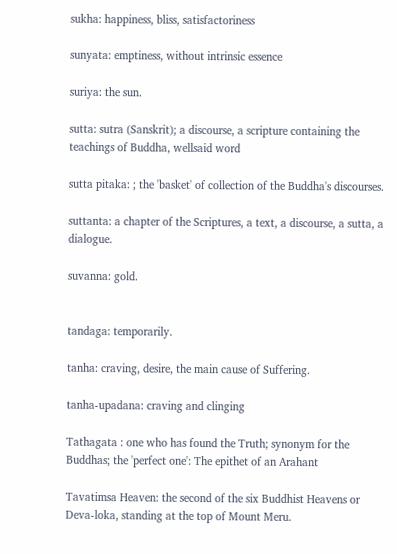sukha: happiness, bliss, satisfactoriness

sunyata: emptiness, without intrinsic essence

suriya: the sun.

sutta: sutra (Sanskrit); a discourse, a scripture containing the teachings of Buddha, wellsaid word

sutta pitaka: ; the 'basket' of collection of the Buddha's discourses.

suttanta: a chapter of the Scriptures, a text, a discourse, a sutta, a dialogue.

suvanna: gold.


tandaga: temporarily.

tanha: craving, desire, the main cause of Suffering.

tanha-upadana: craving and clinging

Tathagata : one who has found the Truth; synonym for the Buddhas; the 'perfect one': The epithet of an Arahant

Tavatimsa Heaven: the second of the six Buddhist Heavens or Deva-loka, standing at the top of Mount Meru.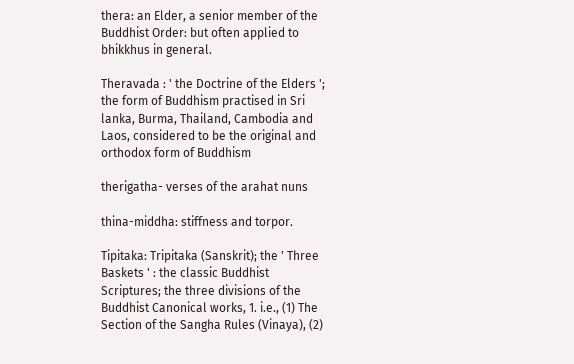thera: an Elder, a senior member of the Buddhist Order: but often applied to bhikkhus in general.

Theravada : ' the Doctrine of the Elders '; the form of Buddhism practised in Sri lanka, Burma, Thailand, Cambodia and Laos, considered to be the original and orthodox form of Buddhism

therigatha- verses of the arahat nuns

thina-middha: stiffness and torpor.

Tipitaka: Tripitaka (Sanskrit); the ' Three Baskets ' : the classic Buddhist Scriptures; the three divisions of the Buddhist Canonical works, 1. i.e., (1) The Section of the Sangha Rules (Vinaya), (2)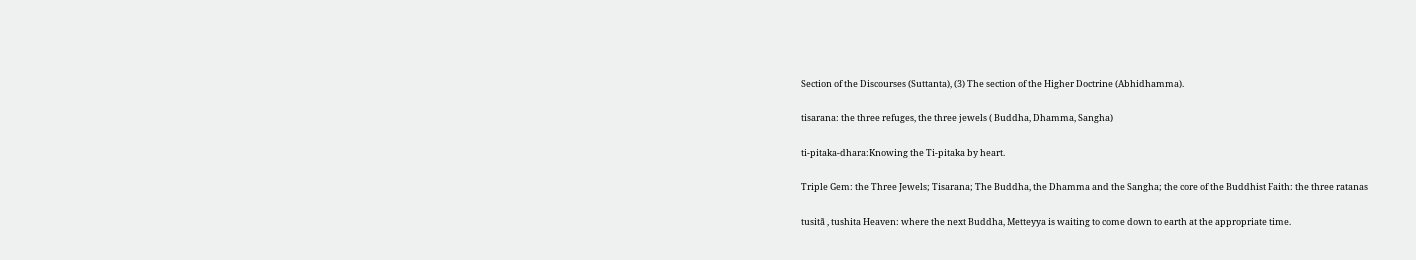Section of the Discourses (Suttanta), (3) The section of the Higher Doctrine (Abhidhamma).

tisarana: the three refuges, the three jewels ( Buddha, Dhamma, Sangha)

ti-pitaka-dhara:Knowing the Ti-pitaka by heart.

Triple Gem: the Three Jewels; Tisarana; The Buddha, the Dhamma and the Sangha; the core of the Buddhist Faith: the three ratanas

tusitã , tushita Heaven: where the next Buddha, Metteyya is waiting to come down to earth at the appropriate time.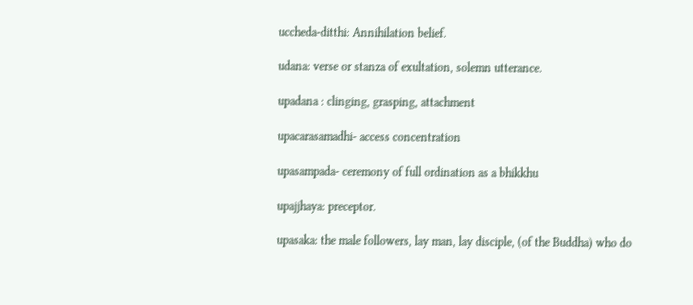uccheda-ditthi: Annihilation belief.

udana: verse or stanza of exultation, solemn utterance.

upadana : clinging, grasping, attachment

upacarasamadhi- access concentration

upasampada- ceremony of full ordination as a bhikkhu

upajjhaya: preceptor.

upasaka: the male followers, lay man, lay disciple, (of the Buddha) who do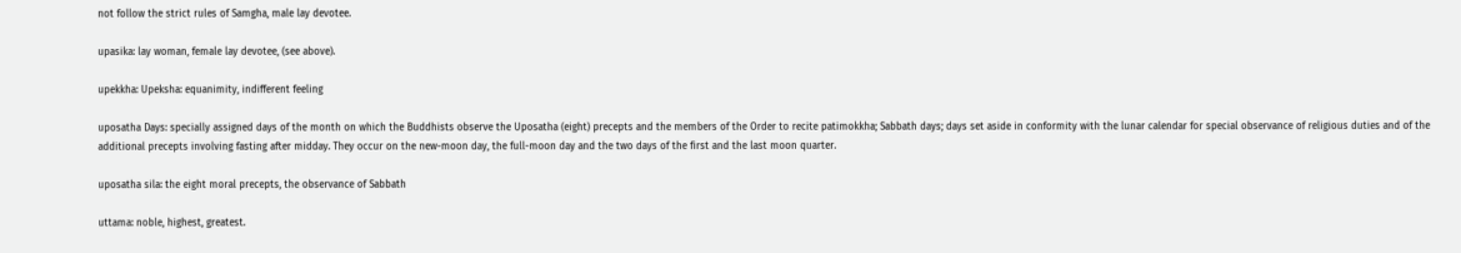not follow the strict rules of Samgha, male lay devotee.

upasika: lay woman, female lay devotee, (see above).

upekkha: Upeksha: equanimity, indifferent feeling

uposatha Days: specially assigned days of the month on which the Buddhists observe the Uposatha (eight) precepts and the members of the Order to recite patimokkha; Sabbath days; days set aside in conformity with the lunar calendar for special observance of religious duties and of the additional precepts involving fasting after midday. They occur on the new-moon day, the full-moon day and the two days of the first and the last moon quarter.

uposatha sila: the eight moral precepts, the observance of Sabbath

uttama: noble, highest, greatest.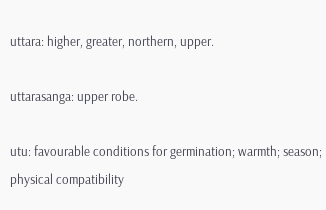uttara: higher, greater, northern, upper.

uttarasanga: upper robe.

utu: favourable conditions for germination; warmth; season; physical compatibility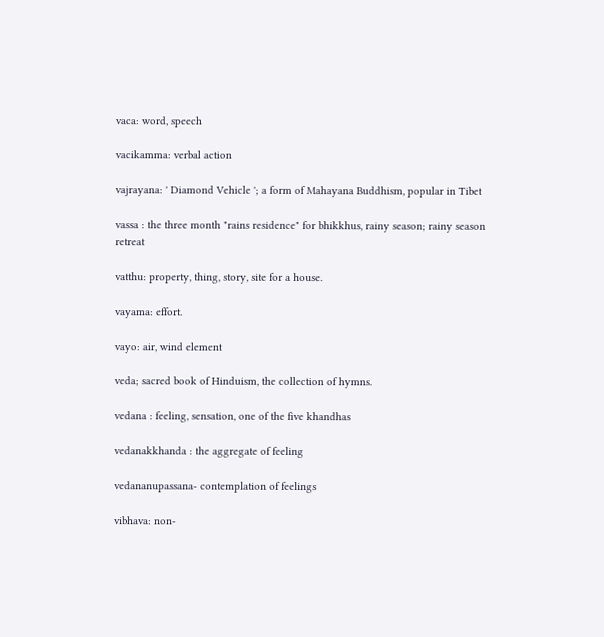vaca: word, speech

vacikamma: verbal action

vajrayana: ' Diamond Vehicle '; a form of Mahayana Buddhism, popular in Tibet

vassa : the three month "rains residence" for bhikkhus, rainy season; rainy season retreat

vatthu: property, thing, story, site for a house.

vayama: effort.

vayo: air, wind element

veda; sacred book of Hinduism, the collection of hymns.

vedana : feeling, sensation, one of the five khandhas

vedanakkhanda : the aggregate of feeling

vedananupassana- contemplation of feelings

vibhava: non-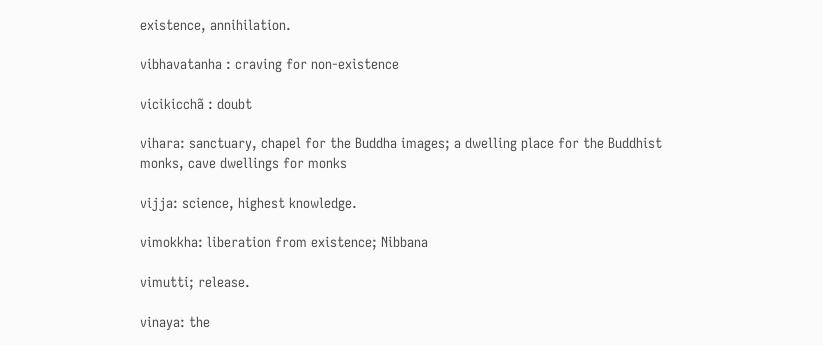existence, annihilation.

vibhavatanha : craving for non-existence

vicikicchã : doubt

vihara: sanctuary, chapel for the Buddha images; a dwelling place for the Buddhist monks, cave dwellings for monks

vijja: science, highest knowledge.

vimokkha: liberation from existence; Nibbana

vimutti; release.

vinaya: the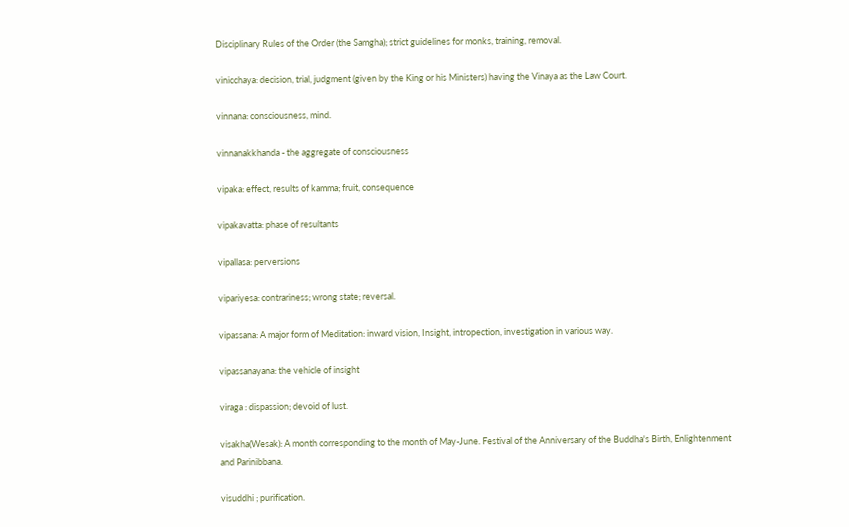Disciplinary Rules of the Order (the Samgha); strict guidelines for monks, training, removal.

vinicchaya: decision, trial, judgment (given by the King or his Ministers) having the Vinaya as the Law Court.

vinnana: consciousness, mind.

vinnanakkhanda - the aggregate of consciousness

vipaka: effect, results of kamma; fruit, consequence

vipakavatta: phase of resultants

vipallasa: perversions

vipariyesa: contrariness; wrong state; reversal.

vipassana: A major form of Meditation: inward vision, Insight, intropection, investigation in various way.

vipassanayana: the vehicle of insight

viraga : dispassion; devoid of lust.

visakha(Wesak): A month corresponding to the month of May-June. Festival of the Anniversary of the Buddha's Birth, Enlightenment and Parinibbana.

visuddhi ; purification.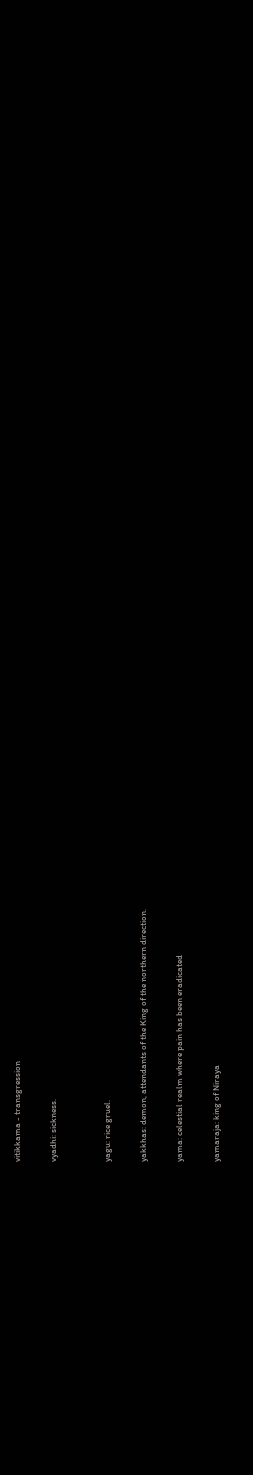vitikkama - transgression

vyadhi: sickness.


yagu: rice gruel.

yakkhas: demon, attendants of the King of the northern direction.

yama: celestial realm where pain has been eradicated

yamaraja: king of Niraya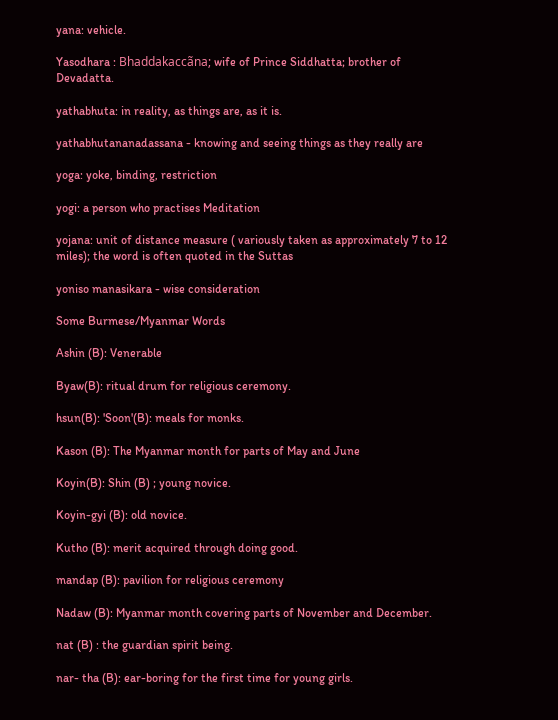yana: vehicle.

Yasodhara : Bhaddakaccãna; wife of Prince Siddhatta; brother of Devadatta.

yathabhuta: in reality, as things are, as it is.

yathabhutananadassana - knowing and seeing things as they really are

yoga: yoke, binding, restriction

yogi: a person who practises Meditation

yojana: unit of distance measure ( variously taken as approximately 7 to 12 miles); the word is often quoted in the Suttas

yoniso manasikara - wise consideration

Some Burmese/Myanmar Words

Ashin (B): Venerable

Byaw(B): ritual drum for religious ceremony.

hsun(B): 'Soon'(B): meals for monks.

Kason (B): The Myanmar month for parts of May and June

Koyin(B): Shin (B) ; young novice.

Koyin-gyi (B): old novice.

Kutho (B): merit acquired through doing good.

mandap (B): pavilion for religious ceremony

Nadaw (B): Myanmar month covering parts of November and December.

nat (B) : the guardian spirit being.

nar- tha (B): ear-boring for the first time for young girls.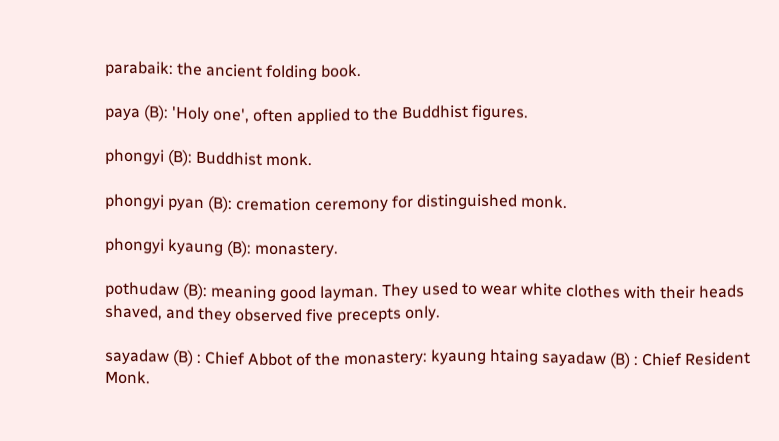parabaik: the ancient folding book.

paya (B): 'Holy one', often applied to the Buddhist figures.

phongyi (B): Buddhist monk.

phongyi pyan (B): cremation ceremony for distinguished monk.

phongyi kyaung (B): monastery.

pothudaw (B): meaning good layman. They used to wear white clothes with their heads shaved, and they observed five precepts only.

sayadaw (B) : Chief Abbot of the monastery: kyaung htaing sayadaw (B) : Chief Resident Monk.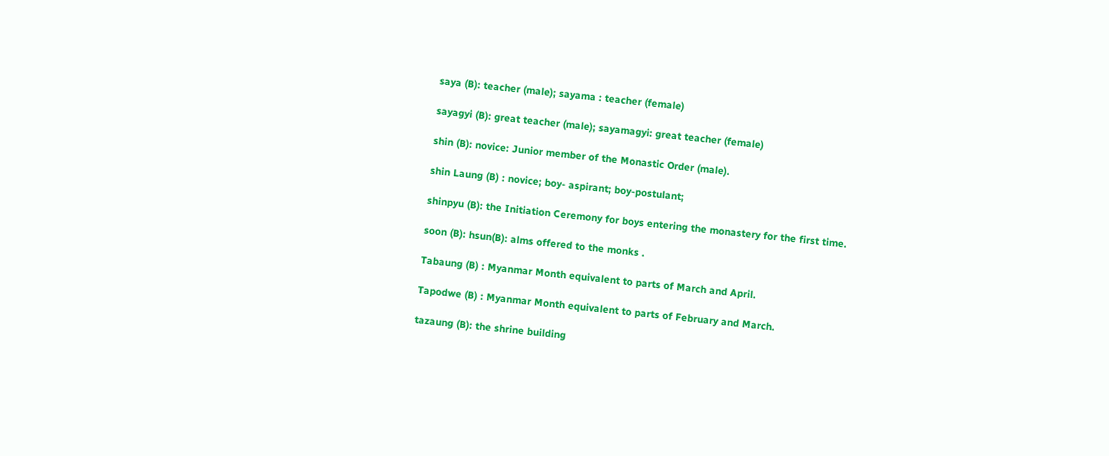saya (B): teacher (male); sayama : teacher (female)

sayagyi (B): great teacher (male); sayamagyi: great teacher (female)

shin (B): novice: Junior member of the Monastic Order (male).

shin Laung (B) : novice; boy- aspirant; boy-postulant;

shinpyu (B): the Initiation Ceremony for boys entering the monastery for the first time.

soon (B): hsun(B): alms offered to the monks .

Tabaung (B) : Myanmar Month equivalent to parts of March and April.

Tapodwe (B) : Myanmar Month equivalent to parts of February and March.

tazaung (B): the shrine building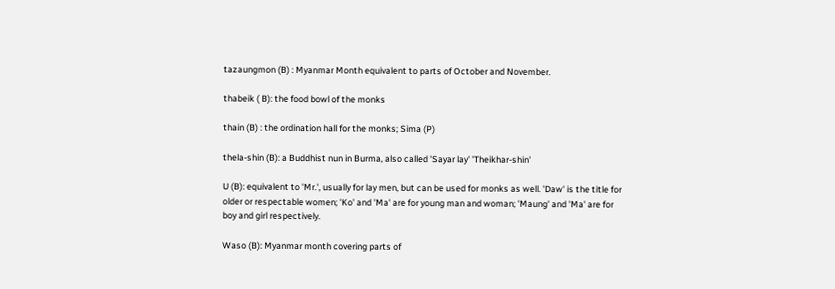tazaungmon (B) : Myanmar Month equivalent to parts of October and November.

thabeik ( B): the food bowl of the monks

thain (B) : the ordination hall for the monks; Sima (P)

thela-shin (B): a Buddhist nun in Burma, also called 'Sayar lay' 'Theikhar-shin'

U (B): equivalent to 'Mr.', usually for lay men, but can be used for monks as well. 'Daw' is the title for older or respectable women; 'Ko' and 'Ma' are for young man and woman; 'Maung' and 'Ma' are for boy and girl respectively.

Waso (B): Myanmar month covering parts of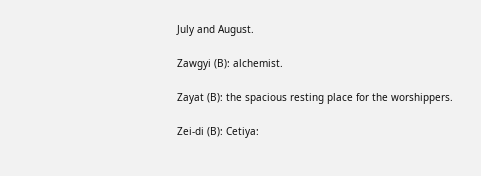July and August.

Zawgyi (B): alchemist.

Zayat (B): the spacious resting place for the worshippers.

Zei-di (B): Cetiya: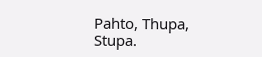Pahto, Thupa, Stupa.